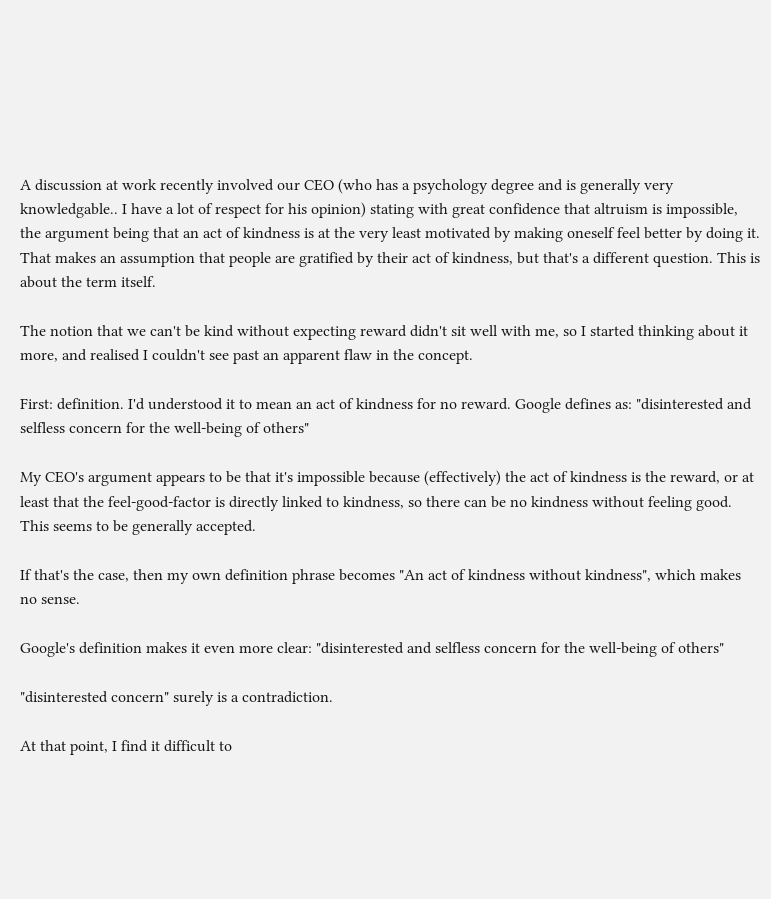A discussion at work recently involved our CEO (who has a psychology degree and is generally very knowledgable.. I have a lot of respect for his opinion) stating with great confidence that altruism is impossible, the argument being that an act of kindness is at the very least motivated by making oneself feel better by doing it. That makes an assumption that people are gratified by their act of kindness, but that's a different question. This is about the term itself.

The notion that we can't be kind without expecting reward didn't sit well with me, so I started thinking about it more, and realised I couldn't see past an apparent flaw in the concept.

First: definition. I'd understood it to mean an act of kindness for no reward. Google defines as: "disinterested and selfless concern for the well-being of others"

My CEO's argument appears to be that it's impossible because (effectively) the act of kindness is the reward, or at least that the feel-good-factor is directly linked to kindness, so there can be no kindness without feeling good. This seems to be generally accepted.

If that's the case, then my own definition phrase becomes "An act of kindness without kindness", which makes no sense.

Google's definition makes it even more clear: "disinterested and selfless concern for the well-being of others"

"disinterested concern" surely is a contradiction.

At that point, I find it difficult to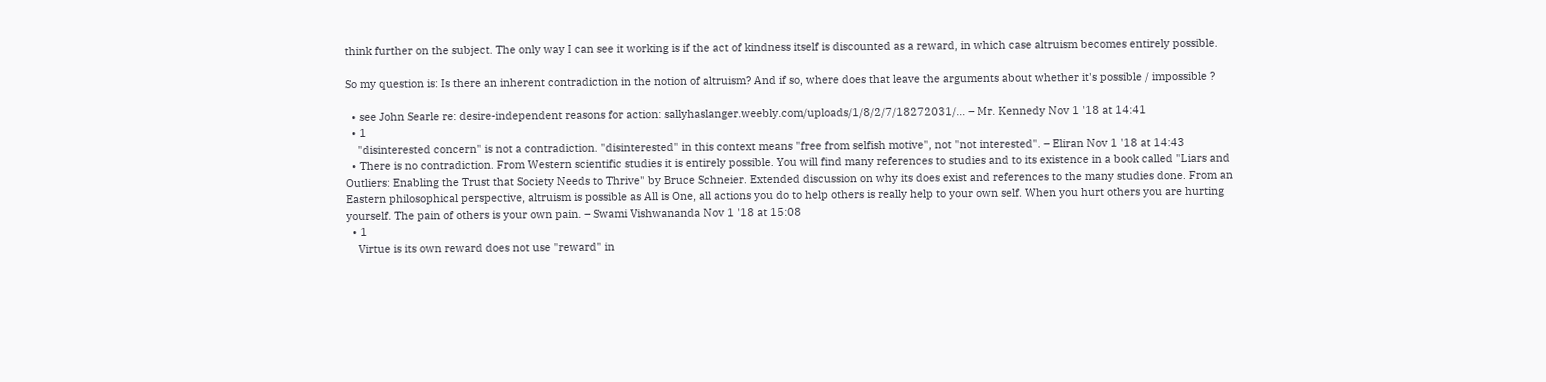think further on the subject. The only way I can see it working is if the act of kindness itself is discounted as a reward, in which case altruism becomes entirely possible.

So my question is: Is there an inherent contradiction in the notion of altruism? And if so, where does that leave the arguments about whether it's possible / impossible ?

  • see John Searle re: desire-independent reasons for action: sallyhaslanger.weebly.com/uploads/1/8/2/7/18272031/… – Mr. Kennedy Nov 1 '18 at 14:41
  • 1
    "disinterested concern" is not a contradiction. "disinterested" in this context means "free from selfish motive", not "not interested". – Eliran Nov 1 '18 at 14:43
  • There is no contradiction. From Western scientific studies it is entirely possible. You will find many references to studies and to its existence in a book called "Liars and Outliers: Enabling the Trust that Society Needs to Thrive" by Bruce Schneier. Extended discussion on why its does exist and references to the many studies done. From an Eastern philosophical perspective, altruism is possible as All is One, all actions you do to help others is really help to your own self. When you hurt others you are hurting yourself. The pain of others is your own pain. – Swami Vishwananda Nov 1 '18 at 15:08
  • 1
    Virtue is its own reward does not use "reward" in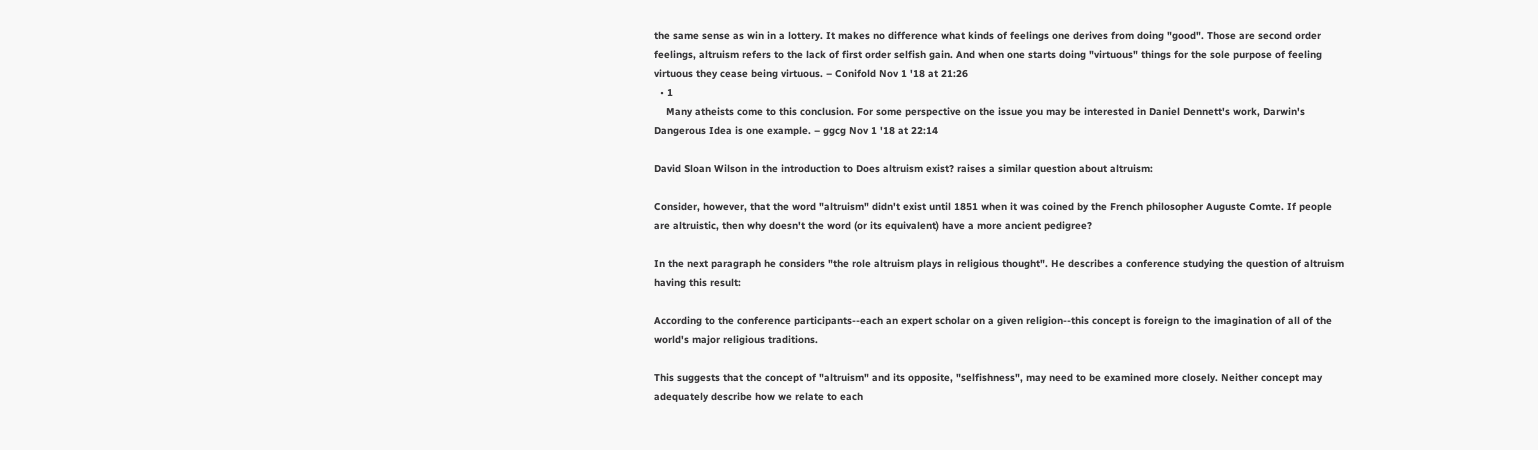the same sense as win in a lottery. It makes no difference what kinds of feelings one derives from doing "good". Those are second order feelings, altruism refers to the lack of first order selfish gain. And when one starts doing "virtuous" things for the sole purpose of feeling virtuous they cease being virtuous. – Conifold Nov 1 '18 at 21:26
  • 1
    Many atheists come to this conclusion. For some perspective on the issue you may be interested in Daniel Dennett's work, Darwin's Dangerous Idea is one example. – ggcg Nov 1 '18 at 22:14

David Sloan Wilson in the introduction to Does altruism exist? raises a similar question about altruism:

Consider, however, that the word "altruism" didn't exist until 1851 when it was coined by the French philosopher Auguste Comte. If people are altruistic, then why doesn't the word (or its equivalent) have a more ancient pedigree?

In the next paragraph he considers "the role altruism plays in religious thought". He describes a conference studying the question of altruism having this result:

According to the conference participants--each an expert scholar on a given religion--this concept is foreign to the imagination of all of the world's major religious traditions.

This suggests that the concept of "altruism" and its opposite, "selfishness", may need to be examined more closely. Neither concept may adequately describe how we relate to each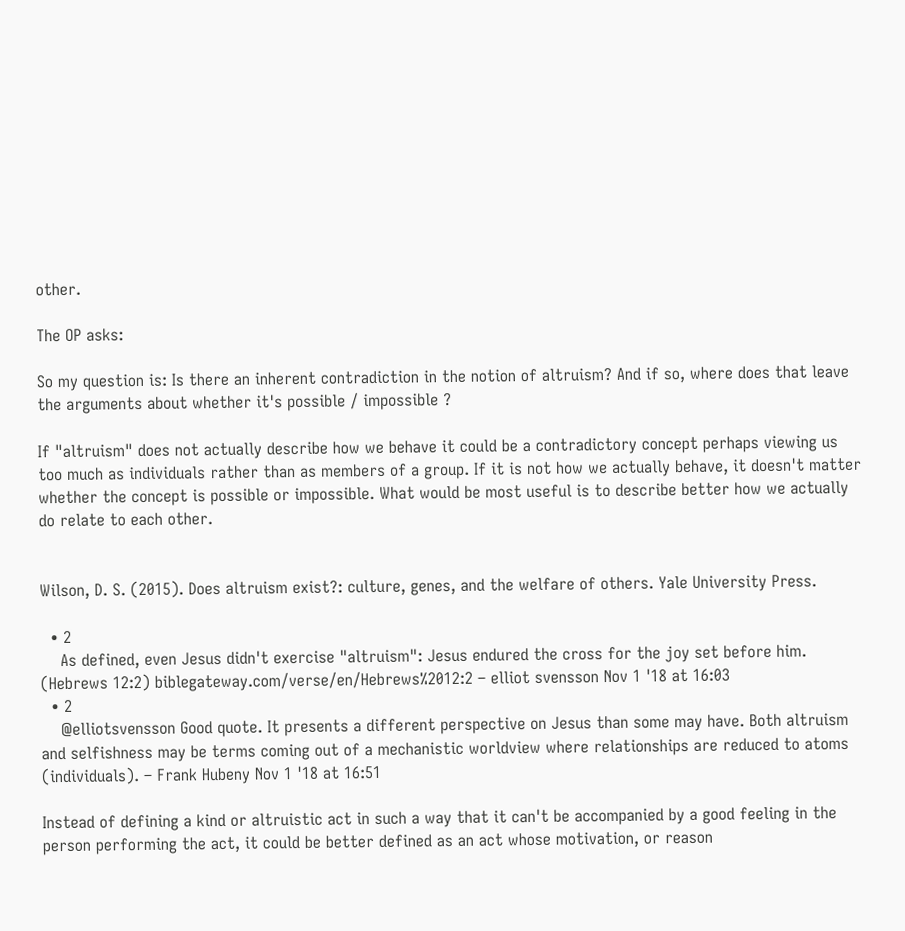other.

The OP asks:

So my question is: Is there an inherent contradiction in the notion of altruism? And if so, where does that leave the arguments about whether it's possible / impossible ?

If "altruism" does not actually describe how we behave it could be a contradictory concept perhaps viewing us too much as individuals rather than as members of a group. If it is not how we actually behave, it doesn't matter whether the concept is possible or impossible. What would be most useful is to describe better how we actually do relate to each other.


Wilson, D. S. (2015). Does altruism exist?: culture, genes, and the welfare of others. Yale University Press.

  • 2
    As defined, even Jesus didn't exercise "altruism": Jesus endured the cross for the joy set before him. (Hebrews 12:2) biblegateway.com/verse/en/Hebrews%2012:2 – elliot svensson Nov 1 '18 at 16:03
  • 2
    @elliotsvensson Good quote. It presents a different perspective on Jesus than some may have. Both altruism and selfishness may be terms coming out of a mechanistic worldview where relationships are reduced to atoms (individuals). – Frank Hubeny Nov 1 '18 at 16:51

Instead of defining a kind or altruistic act in such a way that it can't be accompanied by a good feeling in the person performing the act, it could be better defined as an act whose motivation, or reason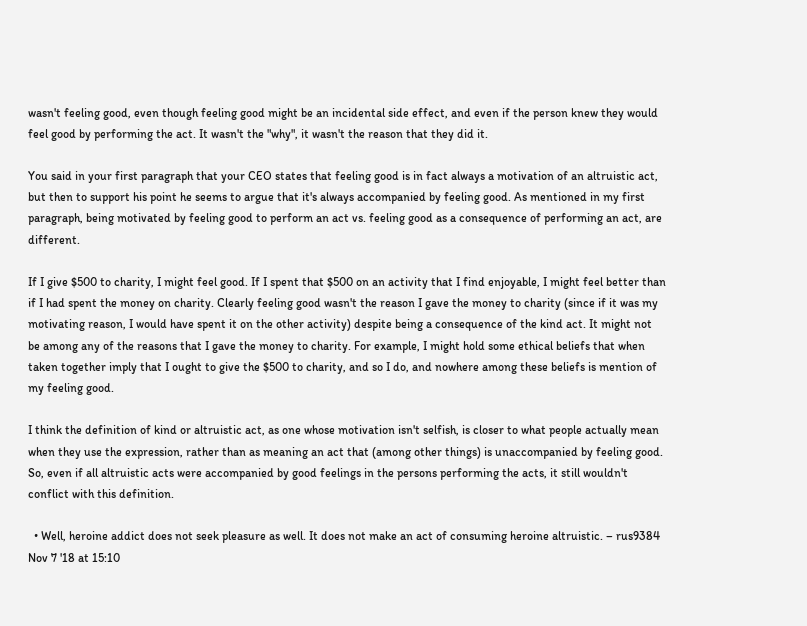wasn't feeling good, even though feeling good might be an incidental side effect, and even if the person knew they would feel good by performing the act. It wasn't the "why", it wasn't the reason that they did it.

You said in your first paragraph that your CEO states that feeling good is in fact always a motivation of an altruistic act, but then to support his point he seems to argue that it's always accompanied by feeling good. As mentioned in my first paragraph, being motivated by feeling good to perform an act vs. feeling good as a consequence of performing an act, are different.

If I give $500 to charity, I might feel good. If I spent that $500 on an activity that I find enjoyable, I might feel better than if I had spent the money on charity. Clearly feeling good wasn't the reason I gave the money to charity (since if it was my motivating reason, I would have spent it on the other activity) despite being a consequence of the kind act. It might not be among any of the reasons that I gave the money to charity. For example, I might hold some ethical beliefs that when taken together imply that I ought to give the $500 to charity, and so I do, and nowhere among these beliefs is mention of my feeling good.

I think the definition of kind or altruistic act, as one whose motivation isn't selfish, is closer to what people actually mean when they use the expression, rather than as meaning an act that (among other things) is unaccompanied by feeling good. So, even if all altruistic acts were accompanied by good feelings in the persons performing the acts, it still wouldn't conflict with this definition.

  • Well, heroine addict does not seek pleasure as well. It does not make an act of consuming heroine altruistic. – rus9384 Nov 7 '18 at 15:10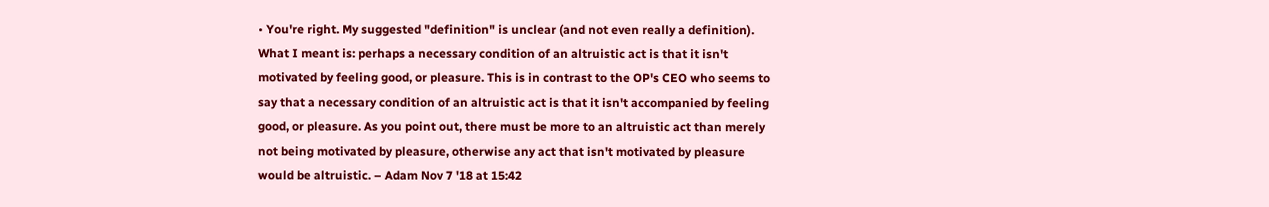• You're right. My suggested "definition" is unclear (and not even really a definition). What I meant is: perhaps a necessary condition of an altruistic act is that it isn't motivated by feeling good, or pleasure. This is in contrast to the OP's CEO who seems to say that a necessary condition of an altruistic act is that it isn't accompanied by feeling good, or pleasure. As you point out, there must be more to an altruistic act than merely not being motivated by pleasure, otherwise any act that isn't motivated by pleasure would be altruistic. – Adam Nov 7 '18 at 15:42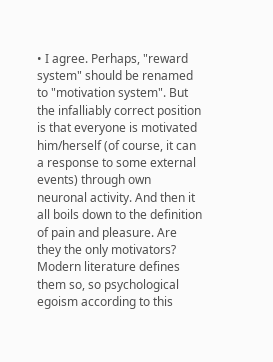• I agree. Perhaps, "reward system" should be renamed to "motivation system". But the infalliably correct position is that everyone is motivated him/herself (of course, it can a response to some external events) through own neuronal activity. And then it all boils down to the definition of pain and pleasure. Are they the only motivators? Modern literature defines them so, so psychological egoism according to this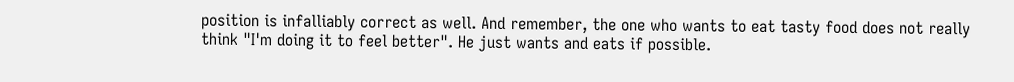position is infalliably correct as well. And remember, the one who wants to eat tasty food does not really think "I'm doing it to feel better". He just wants and eats if possible.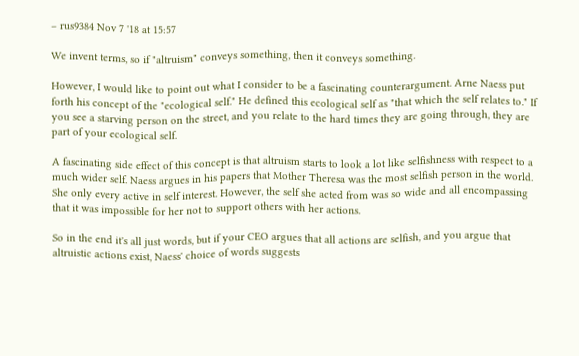– rus9384 Nov 7 '18 at 15:57

We invent terms, so if "altruism" conveys something, then it conveys something.

However, I would like to point out what I consider to be a fascinating counterargument. Arne Naess put forth his concept of the "ecological self." He defined this ecological self as "that which the self relates to." If you see a starving person on the street, and you relate to the hard times they are going through, they are part of your ecological self.

A fascinating side effect of this concept is that altruism starts to look a lot like selfishness with respect to a much wider self. Naess argues in his papers that Mother Theresa was the most selfish person in the world. She only every active in self interest. However, the self she acted from was so wide and all encompassing that it was impossible for her not to support others with her actions.

So in the end it's all just words, but if your CEO argues that all actions are selfish, and you argue that altruistic actions exist, Naess' choice of words suggests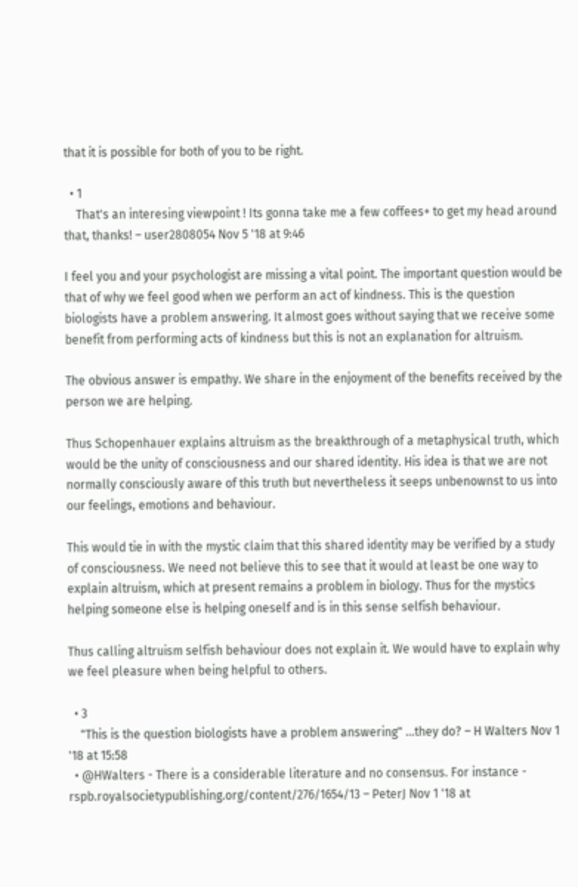that it is possible for both of you to be right.

  • 1
    That's an interesing viewpoint ! Its gonna take me a few coffees+ to get my head around that, thanks! – user2808054 Nov 5 '18 at 9:46

I feel you and your psychologist are missing a vital point. The important question would be that of why we feel good when we perform an act of kindness. This is the question biologists have a problem answering. It almost goes without saying that we receive some benefit from performing acts of kindness but this is not an explanation for altruism.

The obvious answer is empathy. We share in the enjoyment of the benefits received by the person we are helping.

Thus Schopenhauer explains altruism as the breakthrough of a metaphysical truth, which would be the unity of consciousness and our shared identity. His idea is that we are not normally consciously aware of this truth but nevertheless it seeps unbenownst to us into our feelings, emotions and behaviour.

This would tie in with the mystic claim that this shared identity may be verified by a study of consciousness. We need not believe this to see that it would at least be one way to explain altruism, which at present remains a problem in biology. Thus for the mystics helping someone else is helping oneself and is in this sense selfish behaviour.

Thus calling altruism selfish behaviour does not explain it. We would have to explain why we feel pleasure when being helpful to others.

  • 3
    "This is the question biologists have a problem answering" ...they do? – H Walters Nov 1 '18 at 15:58
  • @HWalters - There is a considerable literature and no consensus. For instance - rspb.royalsocietypublishing.org/content/276/1654/13 – PeterJ Nov 1 '18 at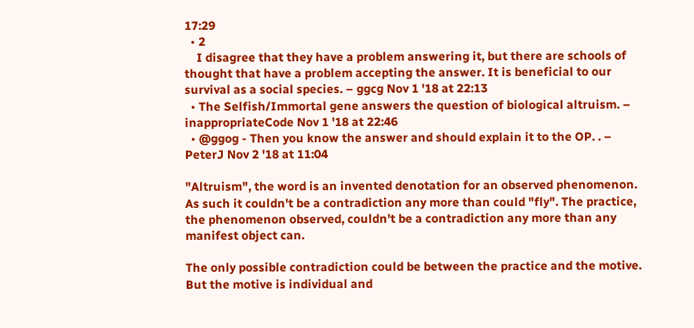17:29
  • 2
    I disagree that they have a problem answering it, but there are schools of thought that have a problem accepting the answer. It is beneficial to our survival as a social species. – ggcg Nov 1 '18 at 22:13
  • The Selfish/Immortal gene answers the question of biological altruism. – inappropriateCode Nov 1 '18 at 22:46
  • @ggog - Then you know the answer and should explain it to the OP. . – PeterJ Nov 2 '18 at 11:04

"Altruism", the word is an invented denotation for an observed phenomenon. As such it couldn't be a contradiction any more than could "fly". The practice, the phenomenon observed, couldn't be a contradiction any more than any manifest object can.

The only possible contradiction could be between the practice and the motive. But the motive is individual and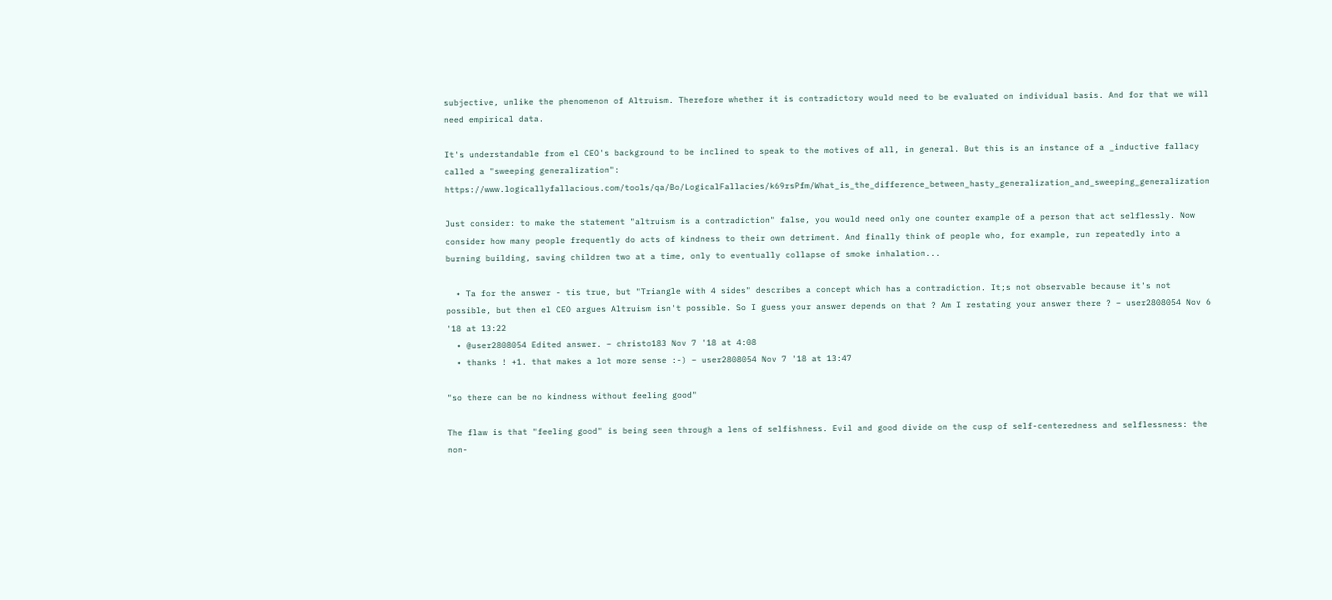subjective, unlike the phenomenon of Altruism. Therefore whether it is contradictory would need to be evaluated on individual basis. And for that we will need empirical data.

It's understandable from el CEO's background to be inclined to speak to the motives of all, in general. But this is an instance of a _inductive fallacy called a "sweeping generalization": https://www.logicallyfallacious.com/tools/qa/Bo/LogicalFallacies/k69rsPfm/What_is_the_difference_between_hasty_generalization_and_sweeping_generalization

Just consider: to make the statement "altruism is a contradiction" false, you would need only one counter example of a person that act selflessly. Now consider how many people frequently do acts of kindness to their own detriment. And finally think of people who, for example, run repeatedly into a burning building, saving children two at a time, only to eventually collapse of smoke inhalation...

  • Ta for the answer - tis true, but "Triangle with 4 sides" describes a concept which has a contradiction. It;s not observable because it's not possible, but then el CEO argues Altruism isn't possible. So I guess your answer depends on that ? Am I restating your answer there ? – user2808054 Nov 6 '18 at 13:22
  • @user2808054 Edited answer. – christo183 Nov 7 '18 at 4:08
  • thanks ! +1. that makes a lot more sense :-) – user2808054 Nov 7 '18 at 13:47

"so there can be no kindness without feeling good"

The flaw is that "feeling good" is being seen through a lens of selfishness. Evil and good divide on the cusp of self-centeredness and selflessness: the non-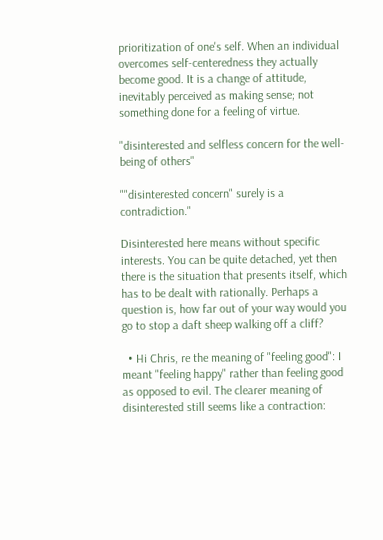prioritization of one's self. When an individual overcomes self-centeredness they actually become good. It is a change of attitude, inevitably perceived as making sense; not something done for a feeling of virtue.

"disinterested and selfless concern for the well-being of others"

""disinterested concern" surely is a contradiction."

Disinterested here means without specific interests. You can be quite detached, yet then there is the situation that presents itself, which has to be dealt with rationally. Perhaps a question is, how far out of your way would you go to stop a daft sheep walking off a cliff?

  • Hi Chris, re the meaning of "feeling good": I meant "feeling happy" rather than feeling good as opposed to evil. The clearer meaning of disinterested still seems like a contraction: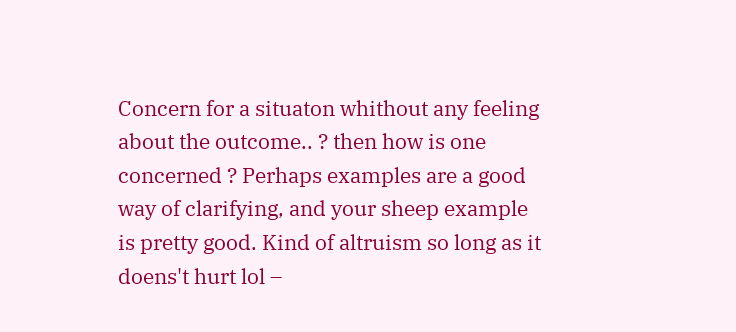Concern for a situaton whithout any feeling about the outcome.. ? then how is one concerned ? Perhaps examples are a good way of clarifying, and your sheep example is pretty good. Kind of altruism so long as it doens't hurt lol –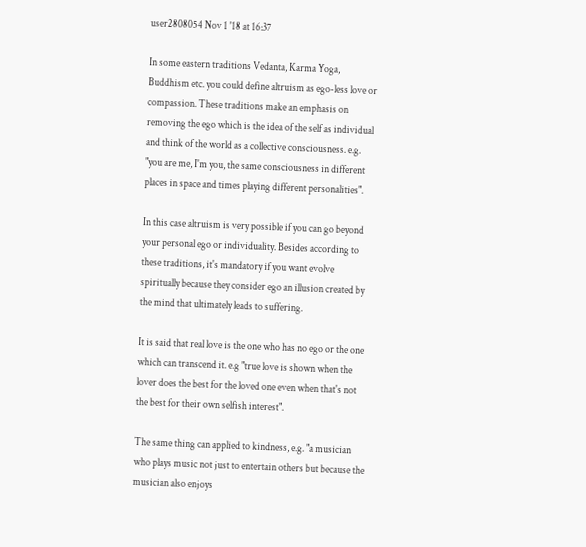user2808054 Nov 1 '18 at 16:37

In some eastern traditions Vedanta, Karma Yoga, Buddhism etc. you could define altruism as ego-less love or compassion. These traditions make an emphasis on removing the ego which is the idea of the self as individual and think of the world as a collective consciousness. e.g. "you are me, I'm you, the same consciousness in different places in space and times playing different personalities".

In this case altruism is very possible if you can go beyond your personal ego or individuality. Besides according to these traditions, it's mandatory if you want evolve spiritually because they consider ego an illusion created by the mind that ultimately leads to suffering.

It is said that real love is the one who has no ego or the one which can transcend it. e.g "true love is shown when the lover does the best for the loved one even when that's not the best for their own selfish interest".

The same thing can applied to kindness, e.g. "a musician who plays music not just to entertain others but because the musician also enjoys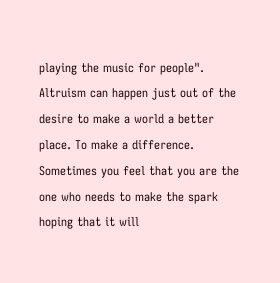playing the music for people". Altruism can happen just out of the desire to make a world a better place. To make a difference. Sometimes you feel that you are the one who needs to make the spark hoping that it will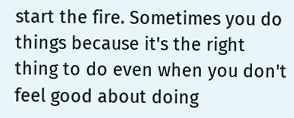start the fire. Sometimes you do things because it's the right thing to do even when you don't feel good about doing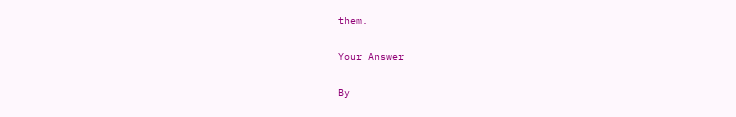them.

Your Answer

By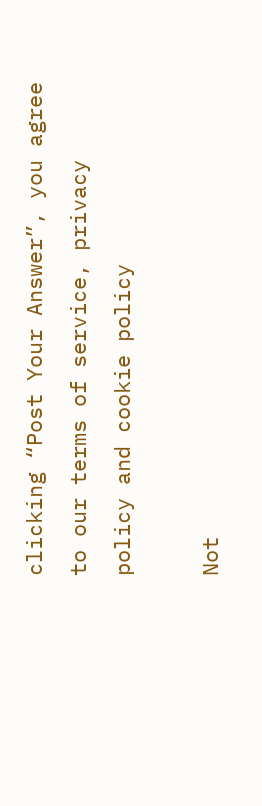clicking “Post Your Answer”, you agree to our terms of service, privacy policy and cookie policy

Not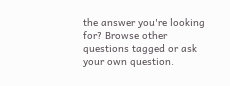the answer you're looking for? Browse other questions tagged or ask your own question.